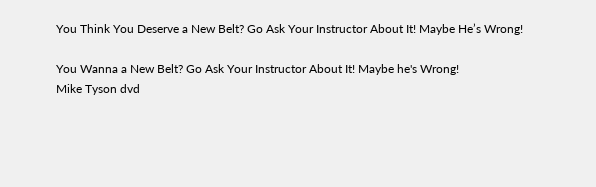You Think You Deserve a New Belt? Go Ask Your Instructor About It! Maybe He’s Wrong!

You Wanna a New Belt? Go Ask Your Instructor About It! Maybe he's Wrong!
Mike Tyson dvd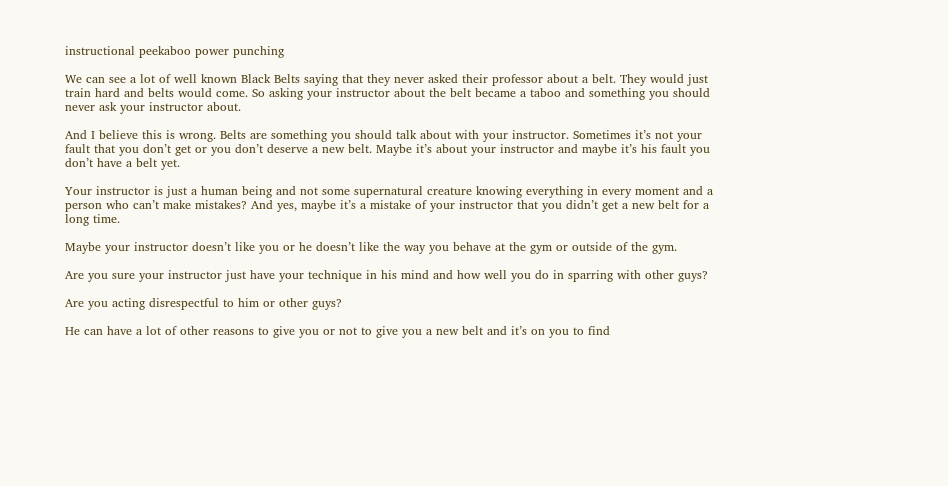instructional peekaboo power punching

We can see a lot of well known Black Belts saying that they never asked their professor about a belt. They would just train hard and belts would come. So asking your instructor about the belt became a taboo and something you should never ask your instructor about.

And I believe this is wrong. Belts are something you should talk about with your instructor. Sometimes it’s not your fault that you don’t get or you don’t deserve a new belt. Maybe it’s about your instructor and maybe it’s his fault you don’t have a belt yet.

Your instructor is just a human being and not some supernatural creature knowing everything in every moment and a person who can’t make mistakes? And yes, maybe it’s a mistake of your instructor that you didn’t get a new belt for a long time.

Maybe your instructor doesn’t like you or he doesn’t like the way you behave at the gym or outside of the gym.

Are you sure your instructor just have your technique in his mind and how well you do in sparring with other guys?

Are you acting disrespectful to him or other guys?

He can have a lot of other reasons to give you or not to give you a new belt and it’s on you to find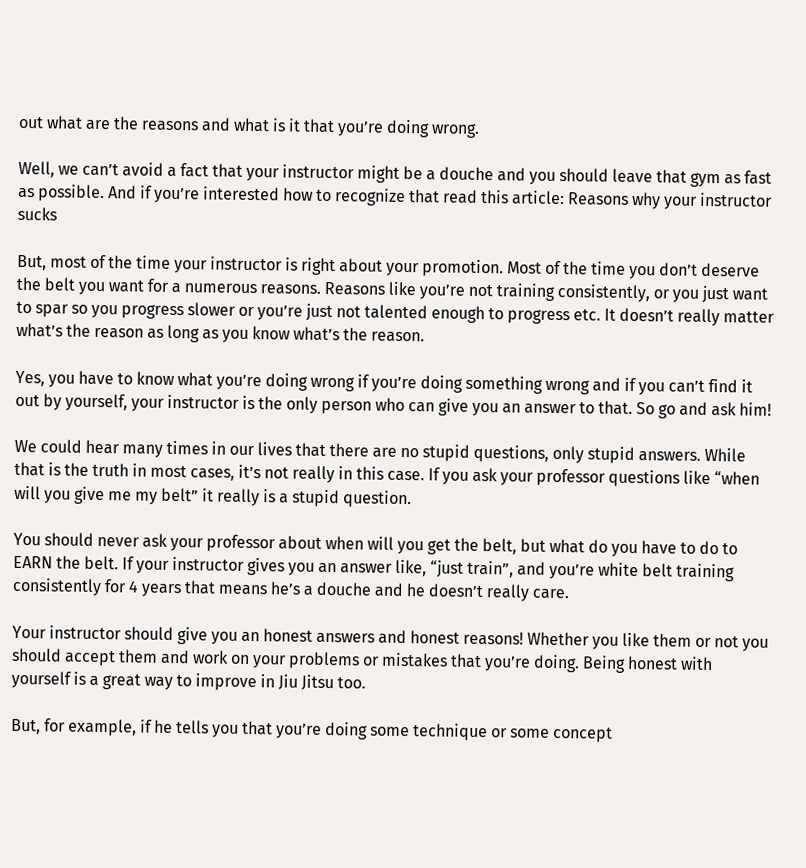out what are the reasons and what is it that you’re doing wrong.

Well, we can’t avoid a fact that your instructor might be a douche and you should leave that gym as fast as possible. And if you’re interested how to recognize that read this article: Reasons why your instructor sucks

But, most of the time your instructor is right about your promotion. Most of the time you don’t deserve the belt you want for a numerous reasons. Reasons like you’re not training consistently, or you just want to spar so you progress slower or you’re just not talented enough to progress etc. It doesn’t really matter what’s the reason as long as you know what’s the reason.

Yes, you have to know what you’re doing wrong if you’re doing something wrong and if you can’t find it out by yourself, your instructor is the only person who can give you an answer to that. So go and ask him!

We could hear many times in our lives that there are no stupid questions, only stupid answers. While that is the truth in most cases, it’s not really in this case. If you ask your professor questions like “when will you give me my belt” it really is a stupid question.

You should never ask your professor about when will you get the belt, but what do you have to do to EARN the belt. If your instructor gives you an answer like, “just train”, and you’re white belt training consistently for 4 years that means he’s a douche and he doesn’t really care.

Your instructor should give you an honest answers and honest reasons! Whether you like them or not you should accept them and work on your problems or mistakes that you’re doing. Being honest with yourself is a great way to improve in Jiu Jitsu too.

But, for example, if he tells you that you’re doing some technique or some concept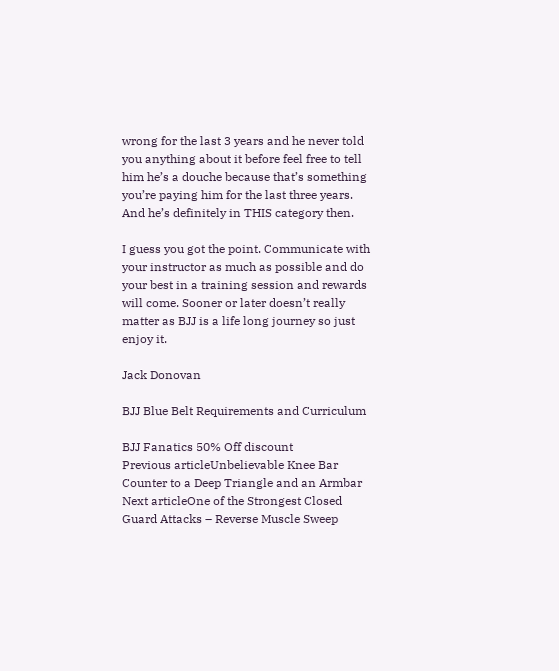wrong for the last 3 years and he never told you anything about it before feel free to tell him he’s a douche because that’s something you’re paying him for the last three years. And he’s definitely in THIS category then.

I guess you got the point. Communicate with your instructor as much as possible and do your best in a training session and rewards will come. Sooner or later doesn’t really matter as BJJ is a life long journey so just enjoy it.

Jack Donovan

BJJ Blue Belt Requirements and Curriculum

BJJ Fanatics 50% Off discount
Previous articleUnbelievable Knee Bar Counter to a Deep Triangle and an Armbar
Next articleOne of the Strongest Closed Guard Attacks – Reverse Muscle Sweep